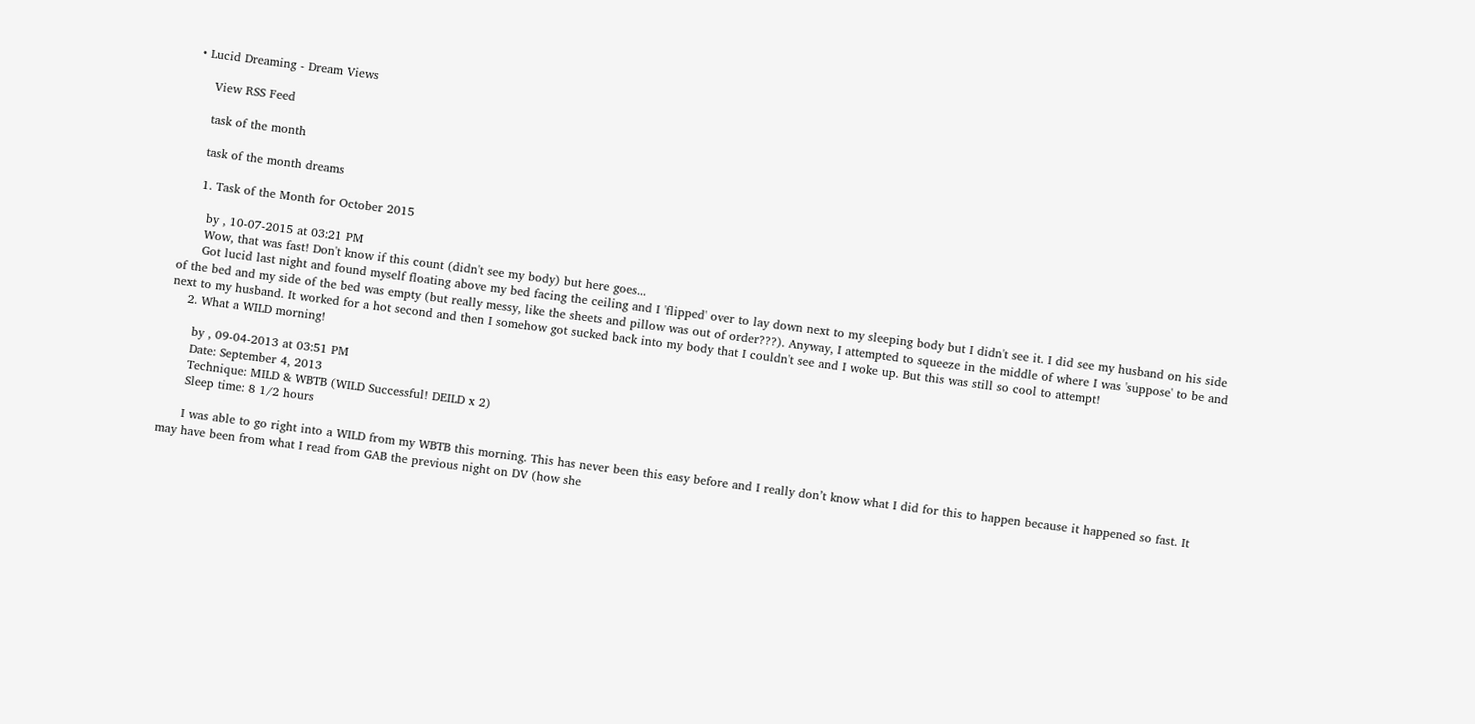• Lucid Dreaming - Dream Views

    View RSS Feed

    task of the month

    task of the month dreams

    1. Task of the Month for October 2015

      by , 10-07-2015 at 03:21 PM
      Wow, that was fast! Don't know if this count (didn't see my body) but here goes...
      Got lucid last night and found myself floating above my bed facing the ceiling and I 'flipped' over to lay down next to my sleeping body but I didn't see it. I did see my husband on his side of the bed and my side of the bed was empty (but really messy, like the sheets and pillow was out of order???). Anyway, I attempted to squeeze in the middle of where I was 'suppose' to be and next to my husband. It worked for a hot second and then I somehow got sucked back into my body that I couldn't see and I woke up. But this was still so cool to attempt!
    2. What a WILD morning!

      by , 09-04-2013 at 03:51 PM
      Date: September 4, 2013
      Technique: MILD & WBTB (WILD Successful! DEILD x 2)
      Sleep time: 8 1/2 hours

      I was able to go right into a WILD from my WBTB this morning. This has never been this easy before and I really don’t know what I did for this to happen because it happened so fast. It may have been from what I read from GAB the previous night on DV (how she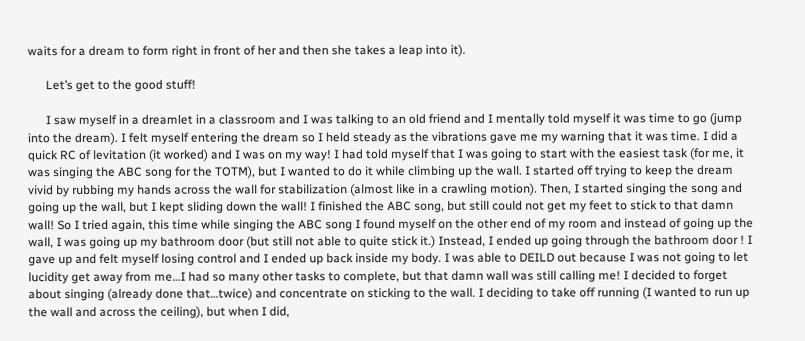waits for a dream to form right in front of her and then she takes a leap into it).

      Let’s get to the good stuff!

      I saw myself in a dreamlet in a classroom and I was talking to an old friend and I mentally told myself it was time to go (jump into the dream). I felt myself entering the dream so I held steady as the vibrations gave me my warning that it was time. I did a quick RC of levitation (it worked) and I was on my way! I had told myself that I was going to start with the easiest task (for me, it was singing the ABC song for the TOTM), but I wanted to do it while climbing up the wall. I started off trying to keep the dream vivid by rubbing my hands across the wall for stabilization (almost like in a crawling motion). Then, I started singing the song and going up the wall, but I kept sliding down the wall! I finished the ABC song, but still could not get my feet to stick to that damn wall! So I tried again, this time while singing the ABC song I found myself on the other end of my room and instead of going up the wall, I was going up my bathroom door (but still not able to quite stick it.) Instead, I ended up going through the bathroom door ! I gave up and felt myself losing control and I ended up back inside my body. I was able to DEILD out because I was not going to let lucidity get away from me…I had so many other tasks to complete, but that damn wall was still calling me! I decided to forget about singing (already done that…twice) and concentrate on sticking to the wall. I deciding to take off running (I wanted to run up the wall and across the ceiling), but when I did,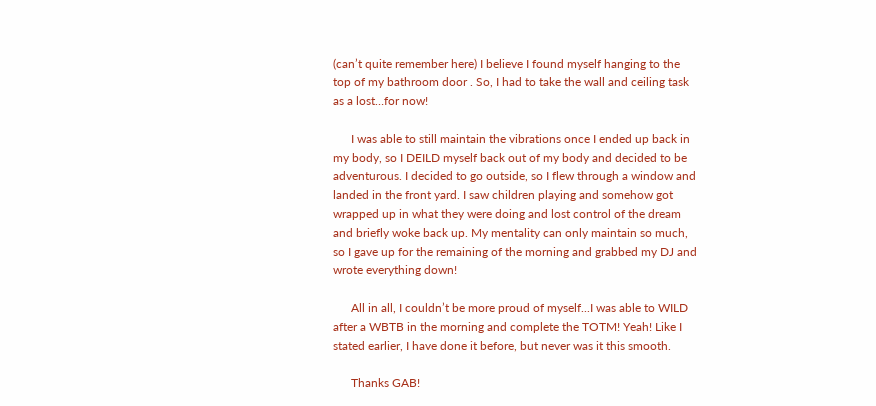(can’t quite remember here) I believe I found myself hanging to the top of my bathroom door . So, I had to take the wall and ceiling task as a lost…for now!

      I was able to still maintain the vibrations once I ended up back in my body, so I DEILD myself back out of my body and decided to be adventurous. I decided to go outside, so I flew through a window and landed in the front yard. I saw children playing and somehow got wrapped up in what they were doing and lost control of the dream and briefly woke back up. My mentality can only maintain so much, so I gave up for the remaining of the morning and grabbed my DJ and wrote everything down!

      All in all, I couldn’t be more proud of myself...I was able to WILD after a WBTB in the morning and complete the TOTM! Yeah! Like I stated earlier, I have done it before, but never was it this smooth.

      Thanks GAB!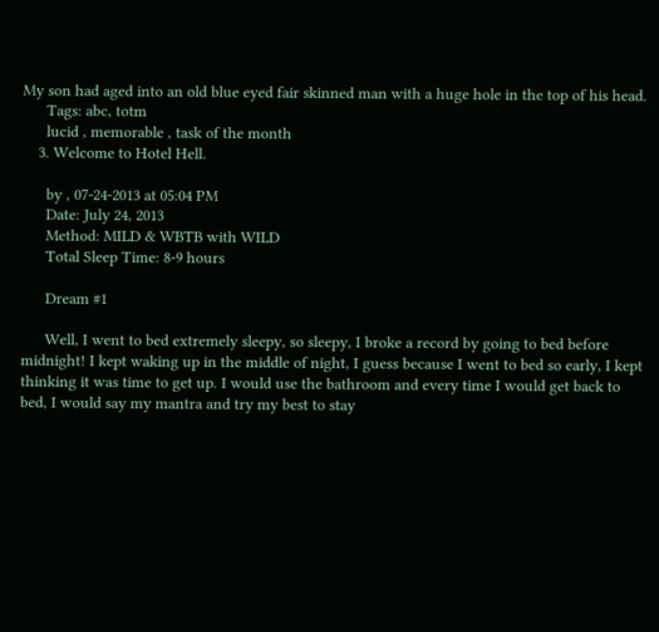My son had aged into an old blue eyed fair skinned man with a huge hole in the top of his head.
      Tags: abc, totm
      lucid , memorable , task of the month
    3. Welcome to Hotel Hell.

      by , 07-24-2013 at 05:04 PM
      Date: July 24, 2013
      Method: MILD & WBTB with WILD
      Total Sleep Time: 8-9 hours

      Dream #1

      Well, I went to bed extremely sleepy, so sleepy, I broke a record by going to bed before midnight! I kept waking up in the middle of night, I guess because I went to bed so early, I kept thinking it was time to get up. I would use the bathroom and every time I would get back to bed, I would say my mantra and try my best to stay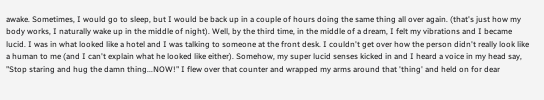awake. Sometimes, I would go to sleep, but I would be back up in a couple of hours doing the same thing all over again. (that's just how my body works, I naturally wake up in the middle of night). Well, by the third time, in the middle of a dream, I felt my vibrations and I became lucid. I was in what looked like a hotel and I was talking to someone at the front desk. I couldn't get over how the person didn't really look like a human to me (and I can't explain what he looked like either). Somehow, my super lucid senses kicked in and I heard a voice in my head say, "Stop staring and hug the damn thing...NOW!" I flew over that counter and wrapped my arms around that 'thing' and held on for dear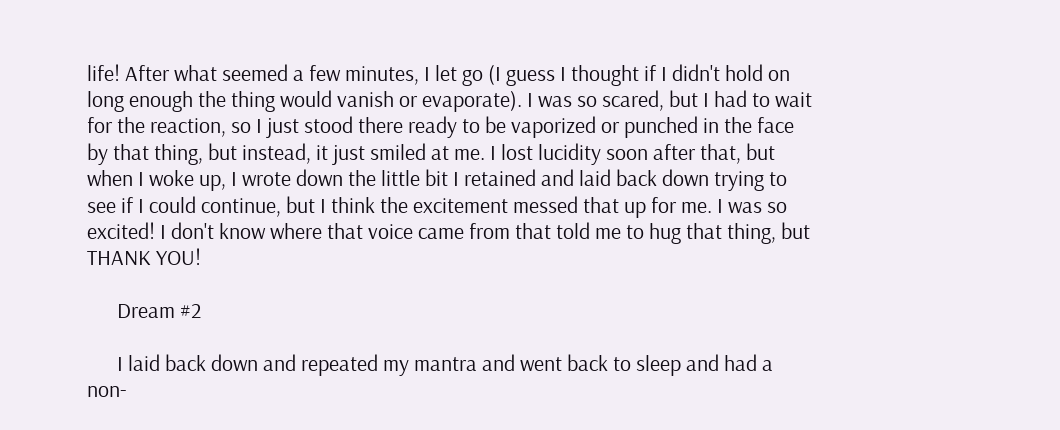life! After what seemed a few minutes, I let go (I guess I thought if I didn't hold on long enough the thing would vanish or evaporate). I was so scared, but I had to wait for the reaction, so I just stood there ready to be vaporized or punched in the face by that thing, but instead, it just smiled at me. I lost lucidity soon after that, but when I woke up, I wrote down the little bit I retained and laid back down trying to see if I could continue, but I think the excitement messed that up for me. I was so excited! I don't know where that voice came from that told me to hug that thing, but THANK YOU!

      Dream #2

      I laid back down and repeated my mantra and went back to sleep and had a non-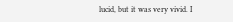lucid, but it was very vivid. I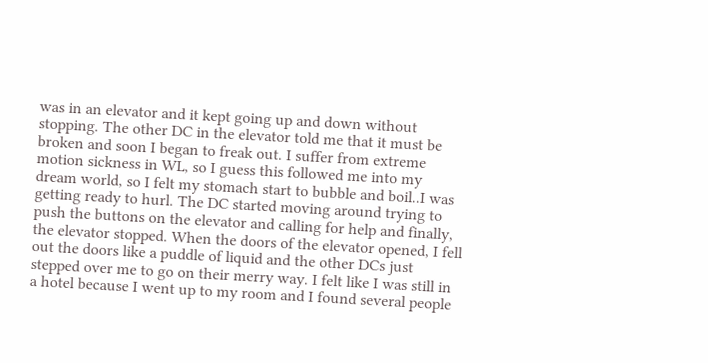was in an elevator and it kept going up and down without stopping. The other DC in the elevator told me that it must be broken and soon I began to freak out. I suffer from extreme motion sickness in WL, so I guess this followed me into my dream world, so I felt my stomach start to bubble and boil..I was getting ready to hurl. The DC started moving around trying to push the buttons on the elevator and calling for help and finally, the elevator stopped. When the doors of the elevator opened, I fell out the doors like a puddle of liquid and the other DCs just stepped over me to go on their merry way. I felt like I was still in a hotel because I went up to my room and I found several people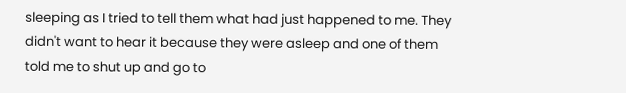sleeping as I tried to tell them what had just happened to me. They didn't want to hear it because they were asleep and one of them told me to shut up and go to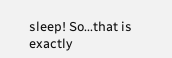sleep! So...that is exactly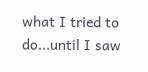what I tried to do...until I saw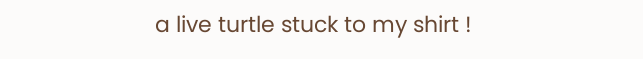a live turtle stuck to my shirt !